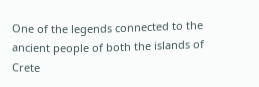One of the legends connected to the ancient people of both the islands of Crete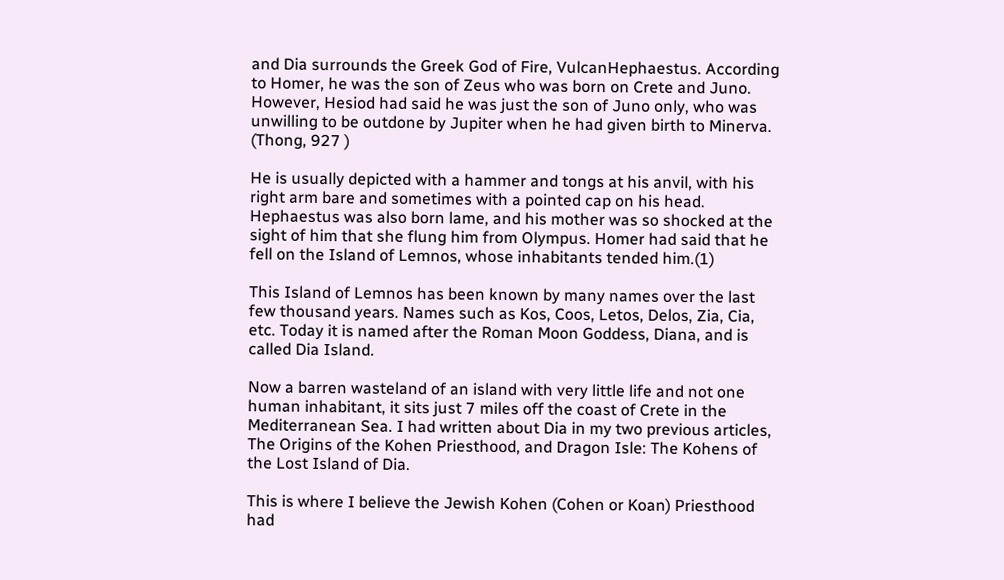and Dia surrounds the Greek God of Fire, VulcanHephaestus. According to Homer, he was the son of Zeus who was born on Crete and Juno. However, Hesiod had said he was just the son of Juno only, who was unwilling to be outdone by Jupiter when he had given birth to Minerva. (Thong, 927 )

He is usually depicted with a hammer and tongs at his anvil, with his right arm bare and sometimes with a pointed cap on his head. Hephaestus was also born lame, and his mother was so shocked at the sight of him that she flung him from Olympus. Homer had said that he fell on the Island of Lemnos, whose inhabitants tended him.(1)

This Island of Lemnos has been known by many names over the last few thousand years. Names such as Kos, Coos, Letos, Delos, Zia, Cia, etc. Today it is named after the Roman Moon Goddess, Diana, and is called Dia Island.

Now a barren wasteland of an island with very little life and not one human inhabitant, it sits just 7 miles off the coast of Crete in the Mediterranean Sea. I had written about Dia in my two previous articles, The Origins of the Kohen Priesthood, and Dragon Isle: The Kohens of the Lost Island of Dia.

This is where I believe the Jewish Kohen (Cohen or Koan) Priesthood had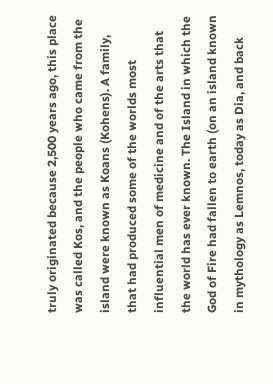truly originated because 2,500 years ago, this place was called Kos, and the people who came from the island were known as Koans (Kohens). A family, that had produced some of the worlds most influential men of medicine and of the arts that the world has ever known. The Island in which the God of Fire had fallen to earth (on an island known in mythology as Lemnos, today as Dia, and back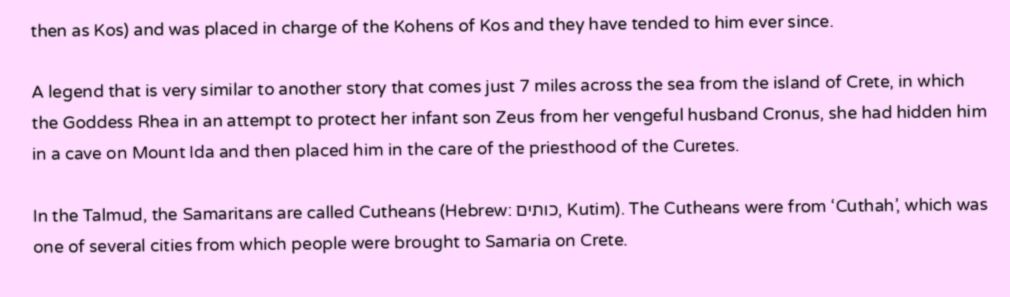then as Kos) and was placed in charge of the Kohens of Kos and they have tended to him ever since.

A legend that is very similar to another story that comes just 7 miles across the sea from the island of Crete, in which the Goddess Rhea in an attempt to protect her infant son Zeus from her vengeful husband Cronus, she had hidden him in a cave on Mount Ida and then placed him in the care of the priesthood of the Curetes.

In the Talmud, the Samaritans are called Cutheans (Hebrew: כותים, Kutim). The Cutheans were from ‘Cuthah’, which was one of several cities from which people were brought to Samaria on Crete.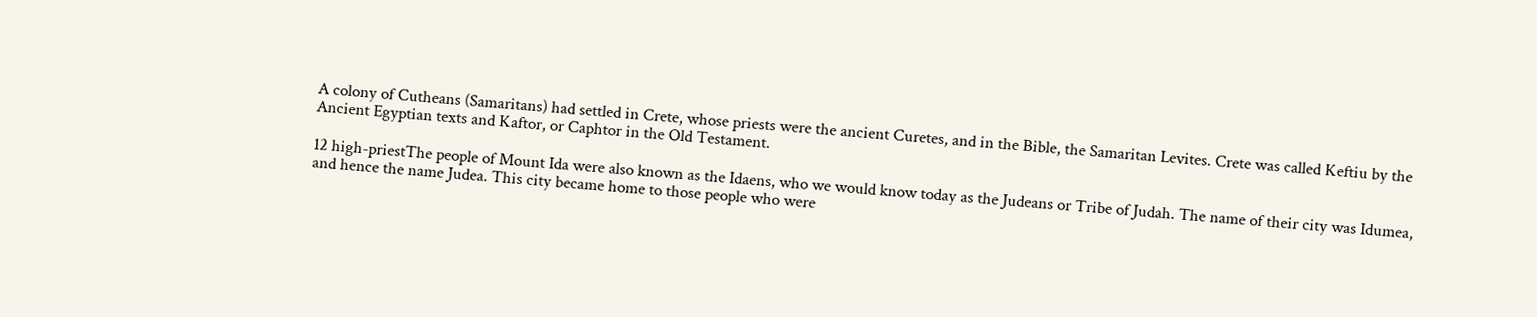A colony of Cutheans (Samaritans) had settled in Crete, whose priests were the ancient Curetes, and in the Bible, the Samaritan Levites. Crete was called Keftiu by the Ancient Egyptian texts and Kaftor, or Caphtor in the Old Testament.

12 high-priestThe people of Mount Ida were also known as the Idaens, who we would know today as the Judeans or Tribe of Judah. The name of their city was Idumea, and hence the name Judea. This city became home to those people who were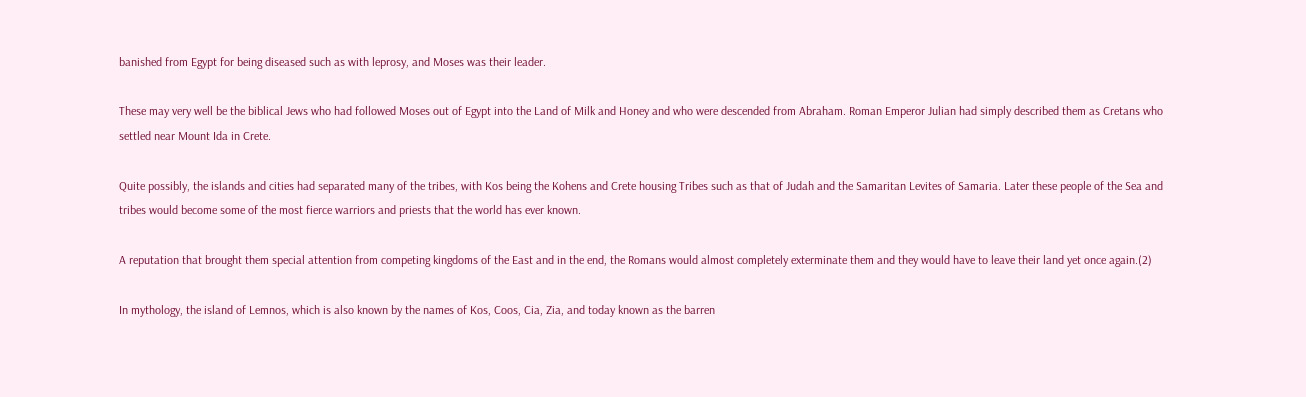banished from Egypt for being diseased such as with leprosy, and Moses was their leader.

These may very well be the biblical Jews who had followed Moses out of Egypt into the Land of Milk and Honey and who were descended from Abraham. Roman Emperor Julian had simply described them as Cretans who settled near Mount Ida in Crete.

Quite possibly, the islands and cities had separated many of the tribes, with Kos being the Kohens and Crete housing Tribes such as that of Judah and the Samaritan Levites of Samaria. Later these people of the Sea and tribes would become some of the most fierce warriors and priests that the world has ever known.

A reputation that brought them special attention from competing kingdoms of the East and in the end, the Romans would almost completely exterminate them and they would have to leave their land yet once again.(2)

In mythology, the island of Lemnos, which is also known by the names of Kos, Coos, Cia, Zia, and today known as the barren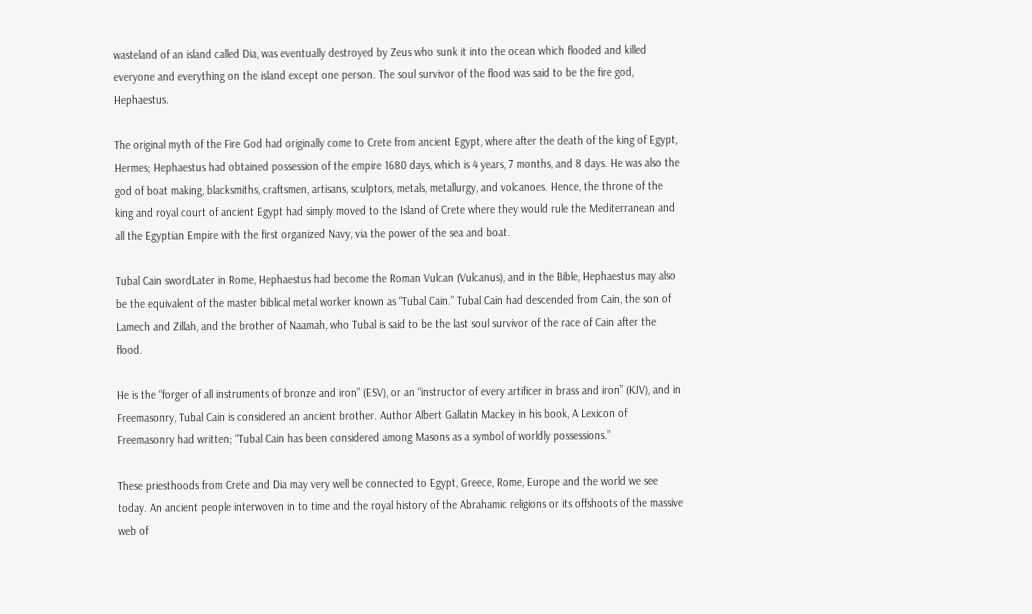wasteland of an island called Dia, was eventually destroyed by Zeus who sunk it into the ocean which flooded and killed everyone and everything on the island except one person. The soul survivor of the flood was said to be the fire god, Hephaestus.

The original myth of the Fire God had originally come to Crete from ancient Egypt, where after the death of the king of Egypt, Hermes; Hephaestus had obtained possession of the empire 1680 days, which is 4 years, 7 months, and 8 days. He was also the god of boat making, blacksmiths, craftsmen, artisans, sculptors, metals, metallurgy, and volcanoes. Hence, the throne of the king and royal court of ancient Egypt had simply moved to the Island of Crete where they would rule the Mediterranean and all the Egyptian Empire with the first organized Navy, via the power of the sea and boat.

Tubal Cain swordLater in Rome, Hephaestus had become the Roman Vulcan (Vulcanus), and in the Bible, Hephaestus may also be the equivalent of the master biblical metal worker known as “Tubal Cain.” Tubal Cain had descended from Cain, the son of Lamech and Zillah, and the brother of Naamah, who Tubal is said to be the last soul survivor of the race of Cain after the flood.

He is the “forger of all instruments of bronze and iron” (ESV), or an “instructor of every artificer in brass and iron” (KJV), and in Freemasonry, Tubal Cain is considered an ancient brother. Author Albert Gallatin Mackey in his book, A Lexicon of Freemasonry had written; “Tubal Cain has been considered among Masons as a symbol of worldly possessions.”

These priesthoods from Crete and Dia may very well be connected to Egypt, Greece, Rome, Europe and the world we see today. An ancient people interwoven in to time and the royal history of the Abrahamic religions or its offshoots of the massive web of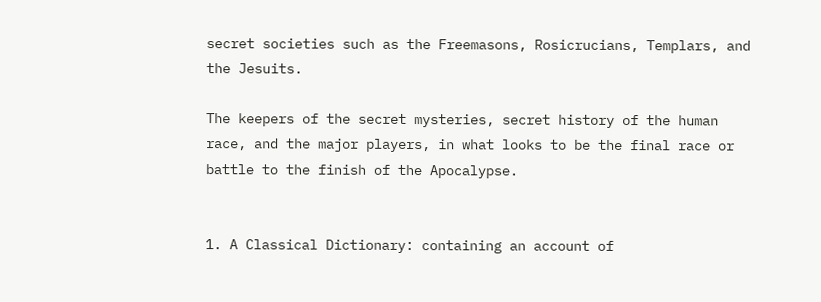secret societies such as the Freemasons, Rosicrucians, Templars, and the Jesuits.

The keepers of the secret mysteries, secret history of the human race, and the major players, in what looks to be the final race or battle to the finish of the Apocalypse.


1. A Classical Dictionary: containing an account of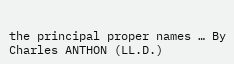the principal proper names … By Charles ANTHON (LL.D.)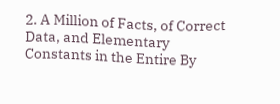2. A Million of Facts, of Correct Data, and Elementary Constants in the Entire By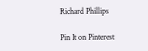Richard Phillips

Pin It on Pinterest